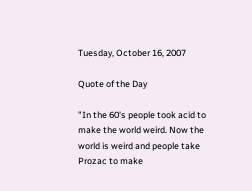Tuesday, October 16, 2007

Quote of the Day

"In the 60's people took acid to make the world weird. Now the world is weird and people take Prozac to make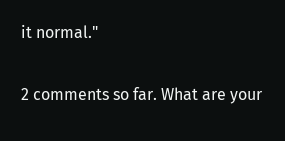it normal."

2 comments so far. What are your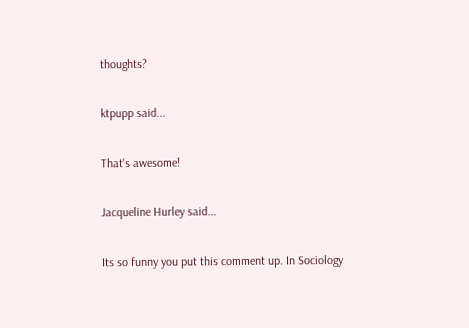thoughts?

ktpupp said...

That's awesome!

Jacqueline Hurley said...

Its so funny you put this comment up. In Sociology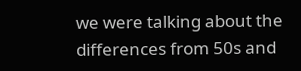we were talking about the differences from 50s and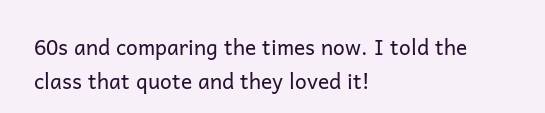60s and comparing the times now. I told the class that quote and they loved it!